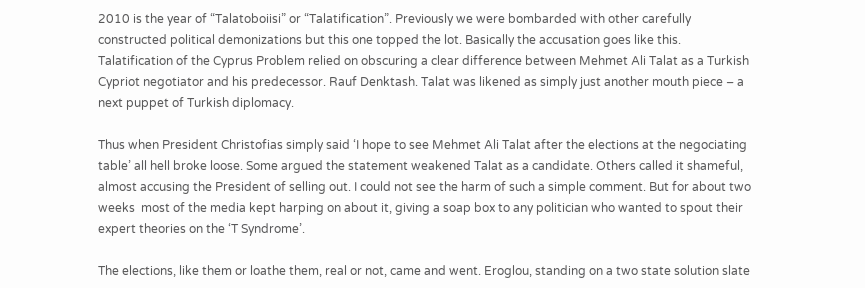2010 is the year of “Talatoboiisi” or “Talatification”. Previously we were bombarded with other carefully constructed political demonizations but this one topped the lot. Basically the accusation goes like this. Talatification of the Cyprus Problem relied on obscuring a clear difference between Mehmet Ali Talat as a Turkish Cypriot negotiator and his predecessor. Rauf Denktash. Talat was likened as simply just another mouth piece – a next puppet of Turkish diplomacy.

Thus when President Christofias simply said ‘I hope to see Mehmet Ali Talat after the elections at the negociating table’ all hell broke loose. Some argued the statement weakened Talat as a candidate. Others called it shameful, almost accusing the President of selling out. I could not see the harm of such a simple comment. But for about two weeks  most of the media kept harping on about it, giving a soap box to any politician who wanted to spout their expert theories on the ‘T Syndrome’.

The elections, like them or loathe them, real or not, came and went. Eroglou, standing on a two state solution slate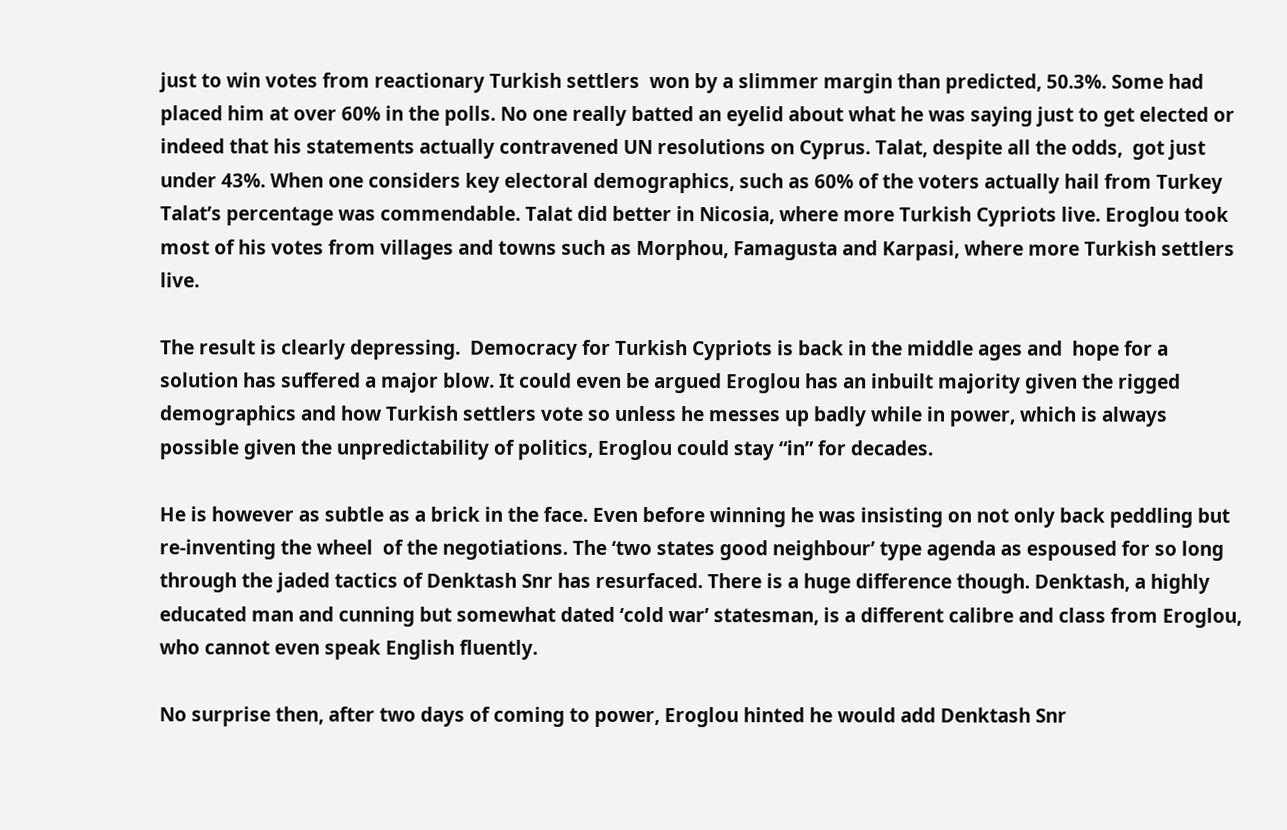just to win votes from reactionary Turkish settlers  won by a slimmer margin than predicted, 50.3%. Some had placed him at over 60% in the polls. No one really batted an eyelid about what he was saying just to get elected or indeed that his statements actually contravened UN resolutions on Cyprus. Talat, despite all the odds,  got just under 43%. When one considers key electoral demographics, such as 60% of the voters actually hail from Turkey Talat’s percentage was commendable. Talat did better in Nicosia, where more Turkish Cypriots live. Eroglou took most of his votes from villages and towns such as Morphou, Famagusta and Karpasi, where more Turkish settlers live.

The result is clearly depressing.  Democracy for Turkish Cypriots is back in the middle ages and  hope for a solution has suffered a major blow. It could even be argued Eroglou has an inbuilt majority given the rigged demographics and how Turkish settlers vote so unless he messes up badly while in power, which is always possible given the unpredictability of politics, Eroglou could stay “in” for decades.

He is however as subtle as a brick in the face. Even before winning he was insisting on not only back peddling but re-inventing the wheel  of the negotiations. The ‘two states good neighbour’ type agenda as espoused for so long through the jaded tactics of Denktash Snr has resurfaced. There is a huge difference though. Denktash, a highly educated man and cunning but somewhat dated ‘cold war’ statesman, is a different calibre and class from Eroglou, who cannot even speak English fluently.

No surprise then, after two days of coming to power, Eroglou hinted he would add Denktash Snr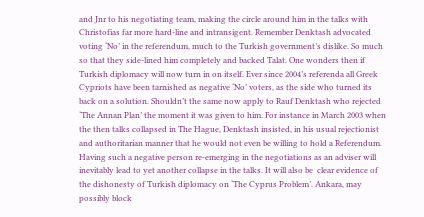and Jnr to his negotiating team, making the circle around him in the talks with Christofias far more hard-line and intransigent. Remember Denktash advocated voting ‘No’ in the referendum, much to the Turkish government’s dislike. So much so that they side-lined him completely and backed Talat. One wonders then if Turkish diplomacy will now turn in on itself. Ever since 2004’s referenda all Greek Cypriots have been tarnished as negative ‘No’ voters, as the side who turned its back on a solution. Shouldn’t the same now apply to Rauf Denktash who rejected ‘The Annan Plan’ the moment it was given to him. For instance in March 2003 when the then talks collapsed in The Hague, Denktash insisted, in his usual rejectionist and authoritarian manner that he would not even be willing to hold a Referendum.  Having such a negative person re-emerging in the negotiations as an adviser will inevitably lead to yet another collapse in the talks. It will also be  clear evidence of the dishonesty of Turkish diplomacy on ‘The Cyprus Problem’. Ankara, may possibly block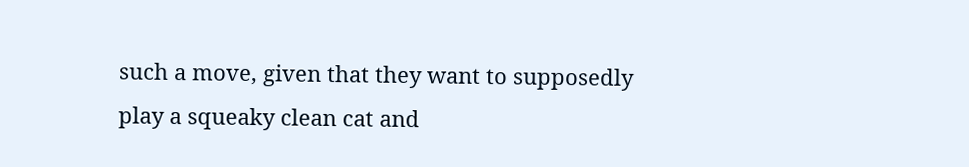such a move, given that they want to supposedly play a squeaky clean cat and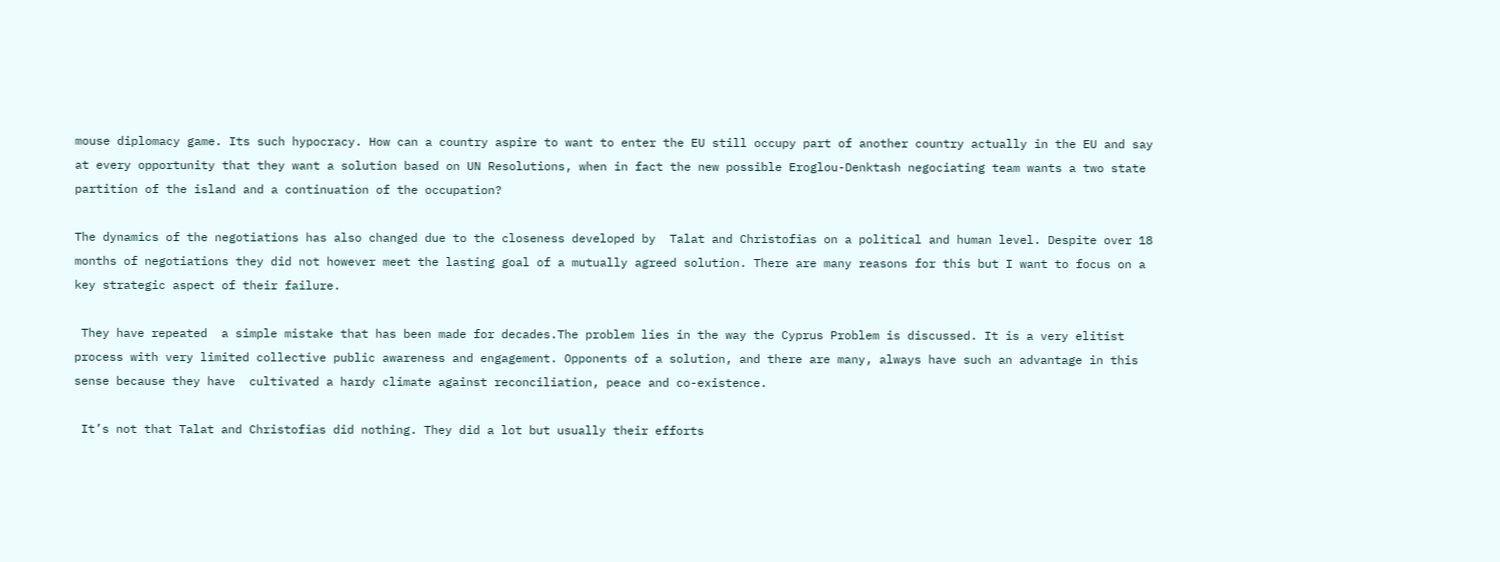mouse diplomacy game. Its such hypocracy. How can a country aspire to want to enter the EU still occupy part of another country actually in the EU and say at every opportunity that they want a solution based on UN Resolutions, when in fact the new possible Eroglou-Denktash negociating team wants a two state partition of the island and a continuation of the occupation?

The dynamics of the negotiations has also changed due to the closeness developed by  Talat and Christofias on a political and human level. Despite over 18 months of negotiations they did not however meet the lasting goal of a mutually agreed solution. There are many reasons for this but I want to focus on a key strategic aspect of their failure.

 They have repeated  a simple mistake that has been made for decades.The problem lies in the way the Cyprus Problem is discussed. It is a very elitist process with very limited collective public awareness and engagement. Opponents of a solution, and there are many, always have such an advantage in this sense because they have  cultivated a hardy climate against reconciliation, peace and co-existence.

 It’s not that Talat and Christofias did nothing. They did a lot but usually their efforts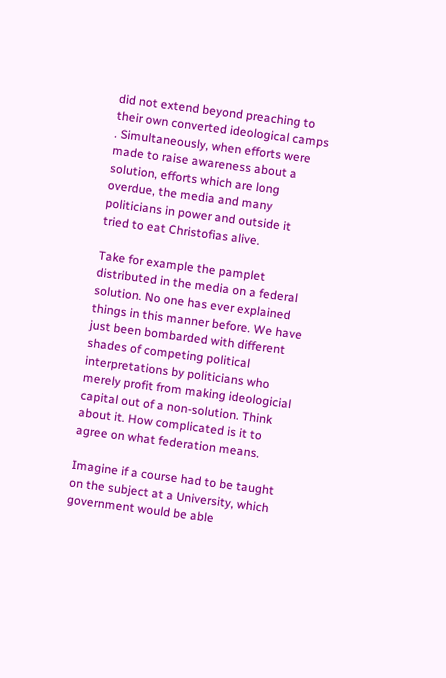did not extend beyond preaching to their own converted ideological camps . Simultaneously, when efforts were made to raise awareness about a solution, efforts which are long overdue, the media and many politicians in power and outside it tried to eat Christofias alive.

Take for example the pamplet distributed in the media on a federal solution. No one has ever explained things in this manner before. We have just been bombarded with different shades of competing political interpretations by politicians who merely profit from making ideologicial capital out of a non-solution. Think about it. How complicated is it to agree on what federation means.

Imagine if a course had to be taught on the subject at a University, which government would be able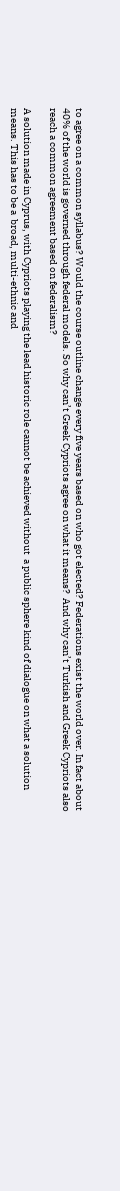to agree on a common syllabus? Would the course outline change every five years based on who got elected? Federations exist the world over. In fact about 40% of the world is governed through federal models. So why can’t Greek Cypriots agree on what it means?  And why can’t Turkish and Greek Cypriots also reach a common agreement based on federalism?

A solution made in Cyprus, with Cypriots playing the lead historic role cannot be achieved without  a public sphere kind of dialogue on what a solution means. This has to be a  broad, multi-ethnic and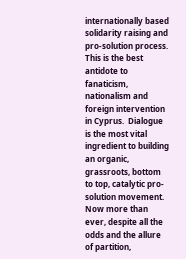internationally based solidarity raising and  pro-solution process. This is the best antidote to fanaticism, nationalism and foreign intervention in Cyprus.  Dialogue is the most vital ingredient to building an organic, grassroots, bottom to top, catalytic pro-solution movement. Now more than ever, despite all the odds and the allure of partition,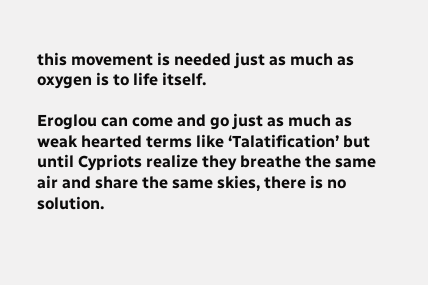this movement is needed just as much as  oxygen is to life itself.

Eroglou can come and go just as much as weak hearted terms like ‘Talatification’ but until Cypriots realize they breathe the same air and share the same skies, there is no solution.